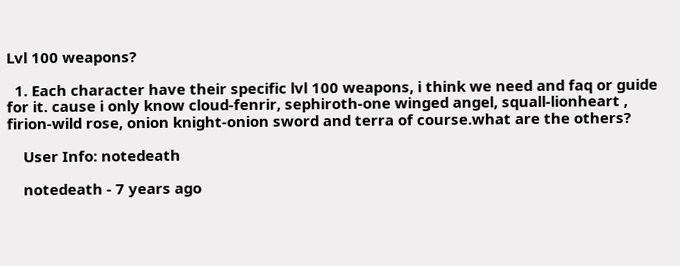Lvl 100 weapons?

  1. Each character have their specific lvl 100 weapons, i think we need and faq or guide for it. cause i only know cloud-fenrir, sephiroth-one winged angel, squall-lionheart , firion-wild rose, onion knight-onion sword and terra of course.what are the others?

    User Info: notedeath

    notedeath - 7 years ago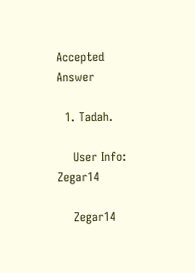Accepted Answer

  1. Tadah.

    User Info: Zegar14

    Zegar14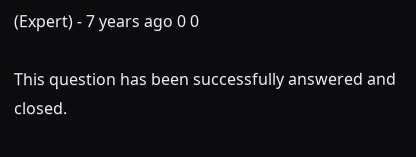(Expert) - 7 years ago 0 0

This question has been successfully answered and closed.